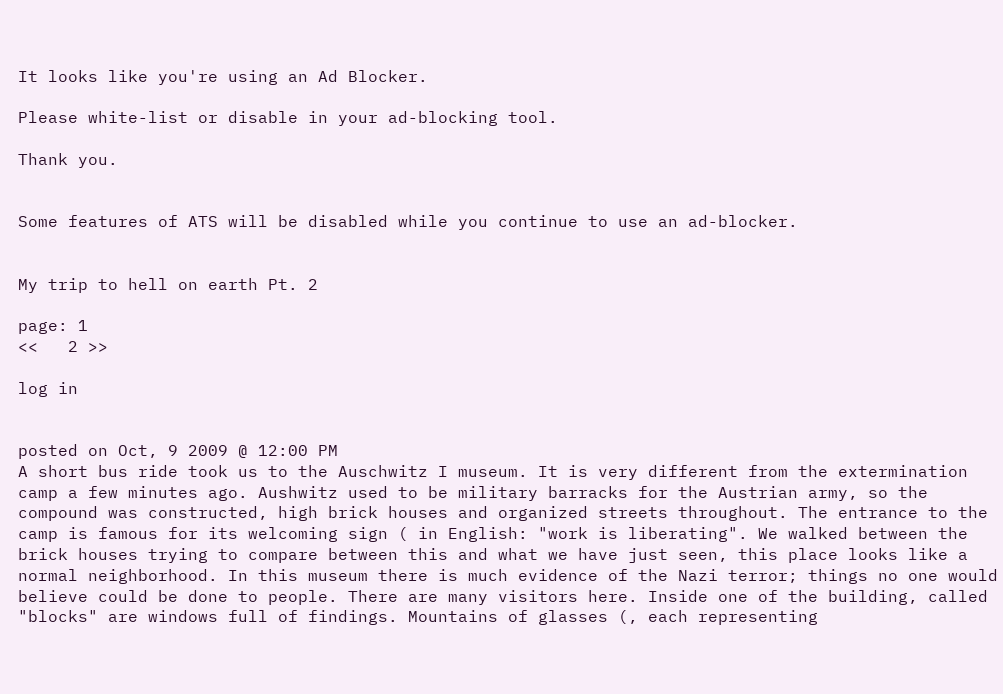It looks like you're using an Ad Blocker.

Please white-list or disable in your ad-blocking tool.

Thank you.


Some features of ATS will be disabled while you continue to use an ad-blocker.


My trip to hell on earth Pt. 2

page: 1
<<   2 >>

log in


posted on Oct, 9 2009 @ 12:00 PM
A short bus ride took us to the Auschwitz I museum. It is very different from the extermination camp a few minutes ago. Aushwitz used to be military barracks for the Austrian army, so the compound was constructed, high brick houses and organized streets throughout. The entrance to the camp is famous for its welcoming sign ( in English: "work is liberating". We walked between the brick houses trying to compare between this and what we have just seen, this place looks like a normal neighborhood. In this museum there is much evidence of the Nazi terror; things no one would believe could be done to people. There are many visitors here. Inside one of the building, called "blocks" are windows full of findings. Mountains of glasses (, each representing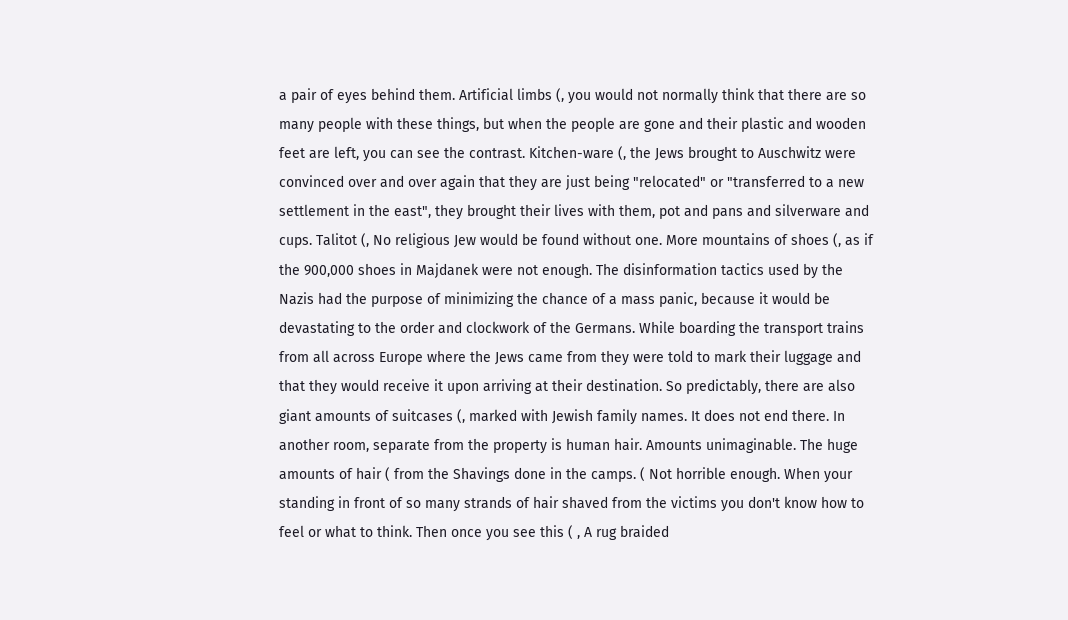a pair of eyes behind them. Artificial limbs (, you would not normally think that there are so many people with these things, but when the people are gone and their plastic and wooden feet are left, you can see the contrast. Kitchen-ware (, the Jews brought to Auschwitz were convinced over and over again that they are just being "relocated" or "transferred to a new settlement in the east", they brought their lives with them, pot and pans and silverware and cups. Talitot (, No religious Jew would be found without one. More mountains of shoes (, as if the 900,000 shoes in Majdanek were not enough. The disinformation tactics used by the Nazis had the purpose of minimizing the chance of a mass panic, because it would be devastating to the order and clockwork of the Germans. While boarding the transport trains from all across Europe where the Jews came from they were told to mark their luggage and that they would receive it upon arriving at their destination. So predictably, there are also giant amounts of suitcases (, marked with Jewish family names. It does not end there. In another room, separate from the property is human hair. Amounts unimaginable. The huge amounts of hair ( from the Shavings done in the camps. ( Not horrible enough. When your standing in front of so many strands of hair shaved from the victims you don't know how to feel or what to think. Then once you see this ( , A rug braided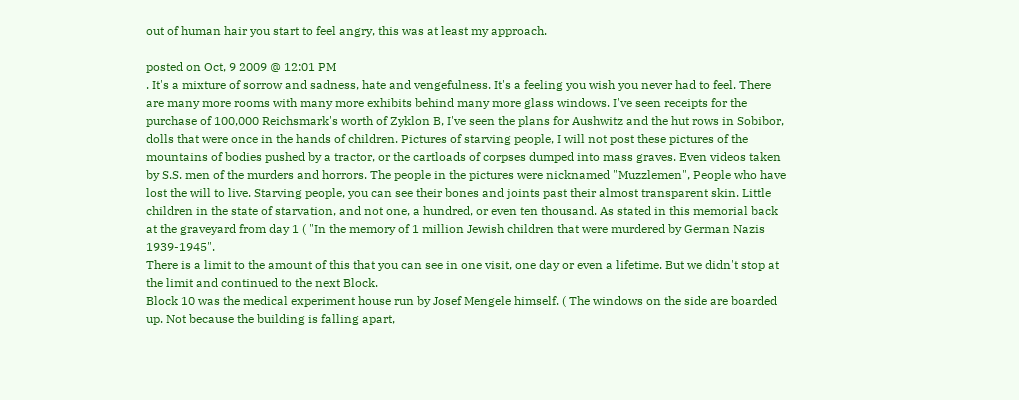out of human hair you start to feel angry, this was at least my approach.

posted on Oct, 9 2009 @ 12:01 PM
. It's a mixture of sorrow and sadness, hate and vengefulness. It's a feeling you wish you never had to feel. There are many more rooms with many more exhibits behind many more glass windows. I've seen receipts for the purchase of 100,000 Reichsmark's worth of Zyklon B, I've seen the plans for Aushwitz and the hut rows in Sobibor, dolls that were once in the hands of children. Pictures of starving people, I will not post these pictures of the mountains of bodies pushed by a tractor, or the cartloads of corpses dumped into mass graves. Even videos taken by S.S. men of the murders and horrors. The people in the pictures were nicknamed "Muzzlemen", People who have lost the will to live. Starving people, you can see their bones and joints past their almost transparent skin. Little children in the state of starvation, and not one, a hundred, or even ten thousand. As stated in this memorial back at the graveyard from day 1 ( "In the memory of 1 million Jewish children that were murdered by German Nazis 1939-1945".
There is a limit to the amount of this that you can see in one visit, one day or even a lifetime. But we didn't stop at the limit and continued to the next Block.
Block 10 was the medical experiment house run by Josef Mengele himself. ( The windows on the side are boarded up. Not because the building is falling apart,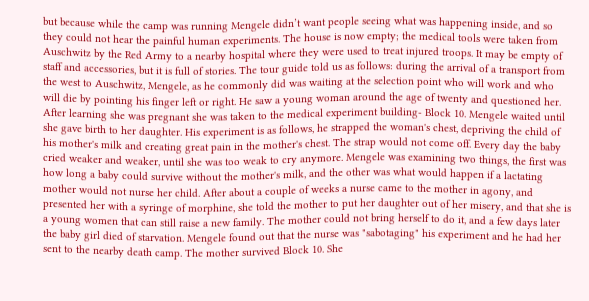but because while the camp was running Mengele didn’t want people seeing what was happening inside, and so they could not hear the painful human experiments. The house is now empty; the medical tools were taken from Auschwitz by the Red Army to a nearby hospital where they were used to treat injured troops. It may be empty of staff and accessories, but it is full of stories. The tour guide told us as follows: during the arrival of a transport from the west to Auschwitz, Mengele, as he commonly did was waiting at the selection point who will work and who will die by pointing his finger left or right. He saw a young woman around the age of twenty and questioned her. After learning she was pregnant she was taken to the medical experiment building- Block 10. Mengele waited until she gave birth to her daughter. His experiment is as follows, he strapped the woman's chest, depriving the child of his mother's milk and creating great pain in the mother's chest. The strap would not come off. Every day the baby cried weaker and weaker, until she was too weak to cry anymore. Mengele was examining two things, the first was how long a baby could survive without the mother's milk, and the other was what would happen if a lactating mother would not nurse her child. After about a couple of weeks a nurse came to the mother in agony, and presented her with a syringe of morphine, she told the mother to put her daughter out of her misery, and that she is a young women that can still raise a new family. The mother could not bring herself to do it, and a few days later the baby girl died of starvation. Mengele found out that the nurse was "sabotaging" his experiment and he had her sent to the nearby death camp. The mother survived Block 10. She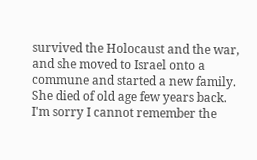survived the Holocaust and the war, and she moved to Israel onto a commune and started a new family. She died of old age few years back. I'm sorry I cannot remember the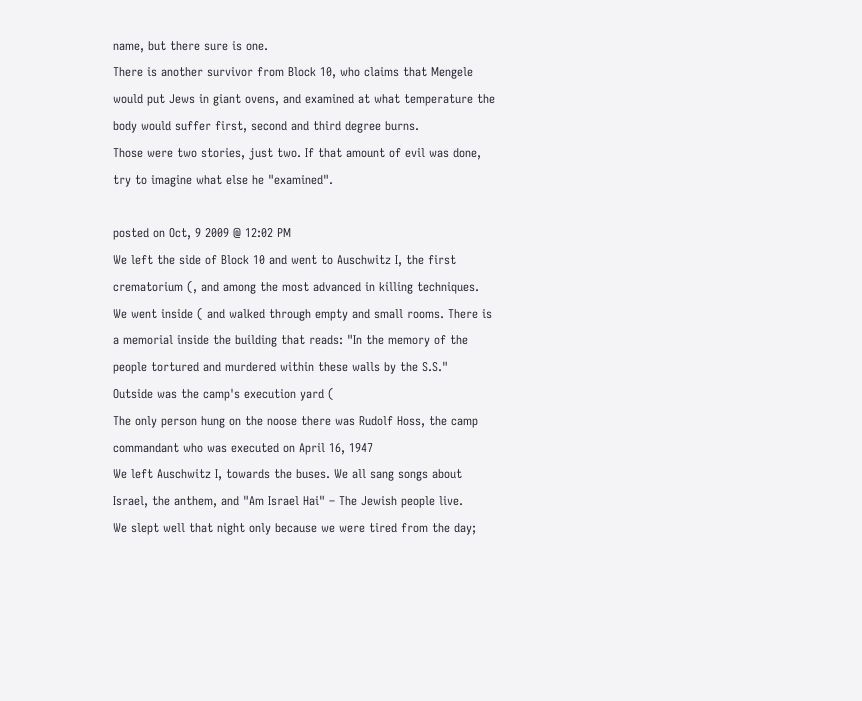name, but there sure is one.
There is another survivor from Block 10, who claims that Mengele would put Jews in giant ovens, and examined at what temperature the body would suffer first, second and third degree burns.
Those were two stories, just two. If that amount of evil was done, try to imagine what else he "examined".

posted on Oct, 9 2009 @ 12:02 PM
We left the side of Block 10 and went to Auschwitz I, the first crematorium (, and among the most advanced in killing techniques.
We went inside ( and walked through empty and small rooms. There is a memorial inside the building that reads: "In the memory of the people tortured and murdered within these walls by the S.S."
Outside was the camp's execution yard (
The only person hung on the noose there was Rudolf Hoss, the camp commandant who was executed on April 16, 1947
We left Auschwitz I, towards the buses. We all sang songs about Israel, the anthem, and "Am Israel Hai" – The Jewish people live.
We slept well that night only because we were tired from the day;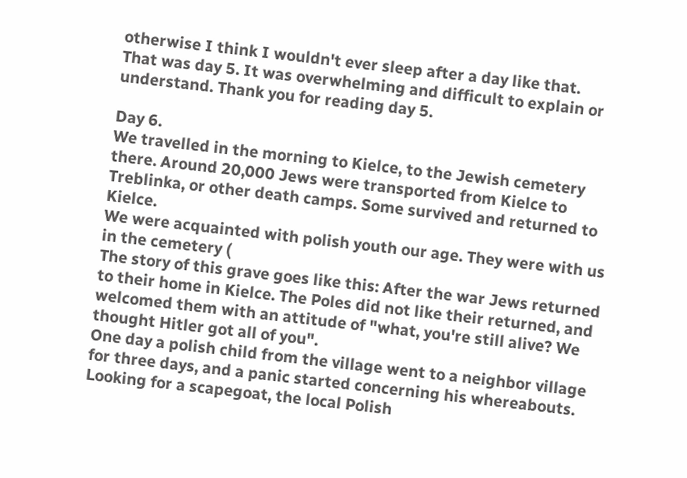otherwise I think I wouldn't ever sleep after a day like that.
That was day 5. It was overwhelming and difficult to explain or understand. Thank you for reading day 5.

Day 6.
We travelled in the morning to Kielce, to the Jewish cemetery there. Around 20,000 Jews were transported from Kielce to Treblinka, or other death camps. Some survived and returned to Kielce.
We were acquainted with polish youth our age. They were with us in the cemetery (
The story of this grave goes like this: After the war Jews returned to their home in Kielce. The Poles did not like their returned, and welcomed them with an attitude of "what, you're still alive? We thought Hitler got all of you".
One day a polish child from the village went to a neighbor village for three days, and a panic started concerning his whereabouts. Looking for a scapegoat, the local Polish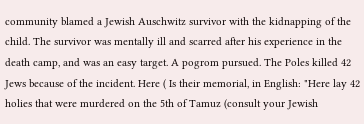community blamed a Jewish Auschwitz survivor with the kidnapping of the child. The survivor was mentally ill and scarred after his experience in the death camp, and was an easy target. A pogrom pursued. The Poles killed 42 Jews because of the incident. Here ( Is their memorial, in English: "Here lay 42 holies that were murdered on the 5th of Tamuz (consult your Jewish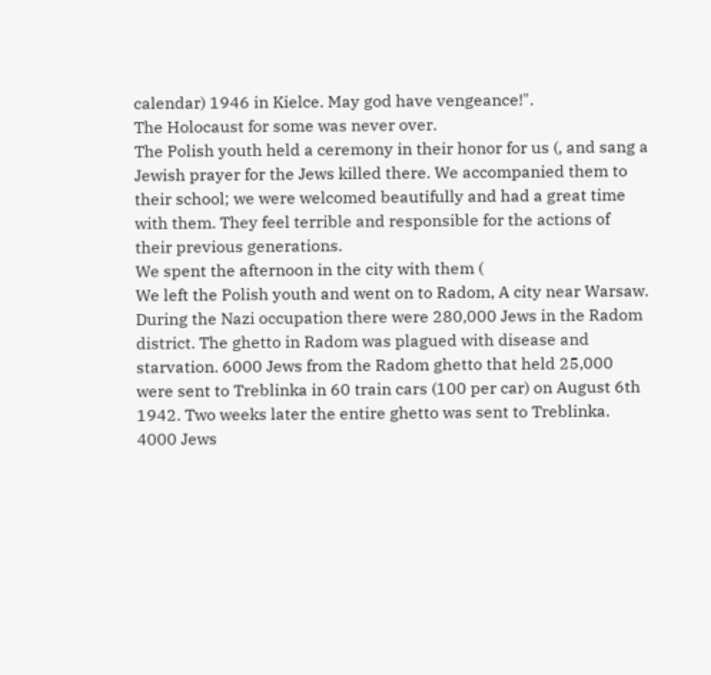calendar) 1946 in Kielce. May god have vengeance!".
The Holocaust for some was never over.
The Polish youth held a ceremony in their honor for us (, and sang a Jewish prayer for the Jews killed there. We accompanied them to their school; we were welcomed beautifully and had a great time with them. They feel terrible and responsible for the actions of their previous generations.
We spent the afternoon in the city with them (
We left the Polish youth and went on to Radom, A city near Warsaw. During the Nazi occupation there were 280,000 Jews in the Radom district. The ghetto in Radom was plagued with disease and starvation. 6000 Jews from the Radom ghetto that held 25,000 were sent to Treblinka in 60 train cars (100 per car) on August 6th 1942. Two weeks later the entire ghetto was sent to Treblinka. 4000 Jews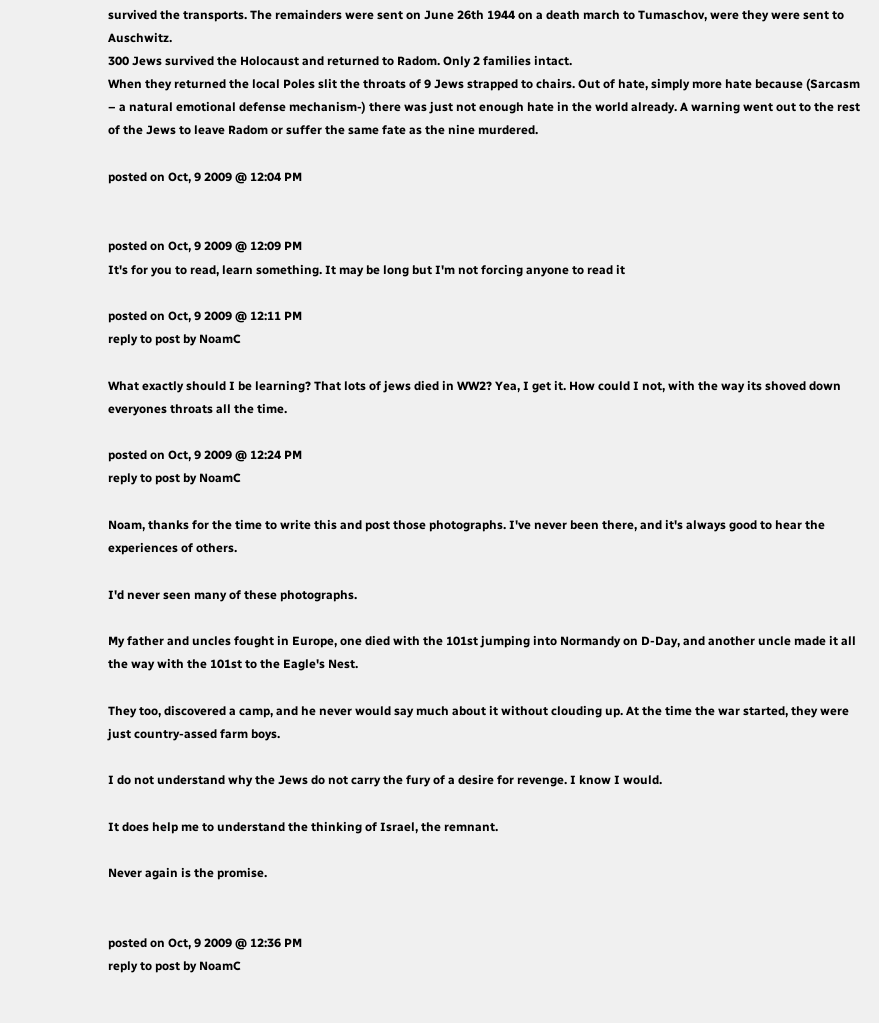survived the transports. The remainders were sent on June 26th 1944 on a death march to Tumaschov, were they were sent to Auschwitz.
300 Jews survived the Holocaust and returned to Radom. Only 2 families intact.
When they returned the local Poles slit the throats of 9 Jews strapped to chairs. Out of hate, simply more hate because (Sarcasm – a natural emotional defense mechanism-) there was just not enough hate in the world already. A warning went out to the rest of the Jews to leave Radom or suffer the same fate as the nine murdered.

posted on Oct, 9 2009 @ 12:04 PM


posted on Oct, 9 2009 @ 12:09 PM
It's for you to read, learn something. It may be long but I'm not forcing anyone to read it

posted on Oct, 9 2009 @ 12:11 PM
reply to post by NoamC

What exactly should I be learning? That lots of jews died in WW2? Yea, I get it. How could I not, with the way its shoved down everyones throats all the time.

posted on Oct, 9 2009 @ 12:24 PM
reply to post by NoamC

Noam, thanks for the time to write this and post those photographs. I've never been there, and it's always good to hear the experiences of others.

I'd never seen many of these photographs.

My father and uncles fought in Europe, one died with the 101st jumping into Normandy on D-Day, and another uncle made it all the way with the 101st to the Eagle's Nest.

They too, discovered a camp, and he never would say much about it without clouding up. At the time the war started, they were just country-assed farm boys.

I do not understand why the Jews do not carry the fury of a desire for revenge. I know I would.

It does help me to understand the thinking of Israel, the remnant.

Never again is the promise.


posted on Oct, 9 2009 @ 12:36 PM
reply to post by NoamC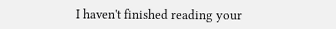I haven't finished reading your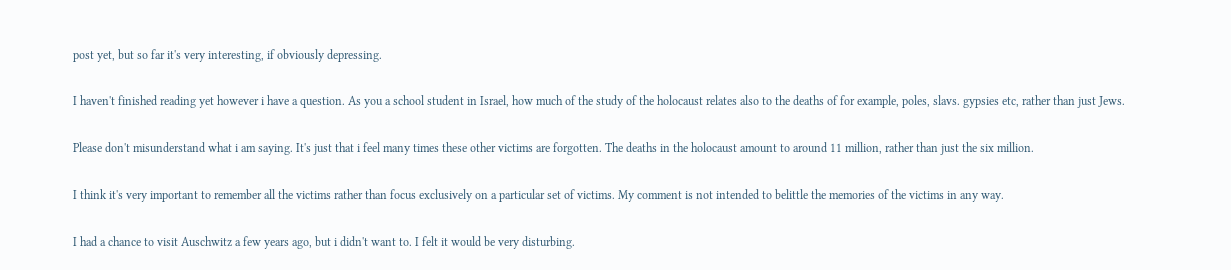post yet, but so far it's very interesting, if obviously depressing.

I haven't finished reading yet however i have a question. As you a school student in Israel, how much of the study of the holocaust relates also to the deaths of for example, poles, slavs. gypsies etc, rather than just Jews.

Please don't misunderstand what i am saying. It's just that i feel many times these other victims are forgotten. The deaths in the holocaust amount to around 11 million, rather than just the six million.

I think it's very important to remember all the victims rather than focus exclusively on a particular set of victims. My comment is not intended to belittle the memories of the victims in any way.

I had a chance to visit Auschwitz a few years ago, but i didn't want to. I felt it would be very disturbing.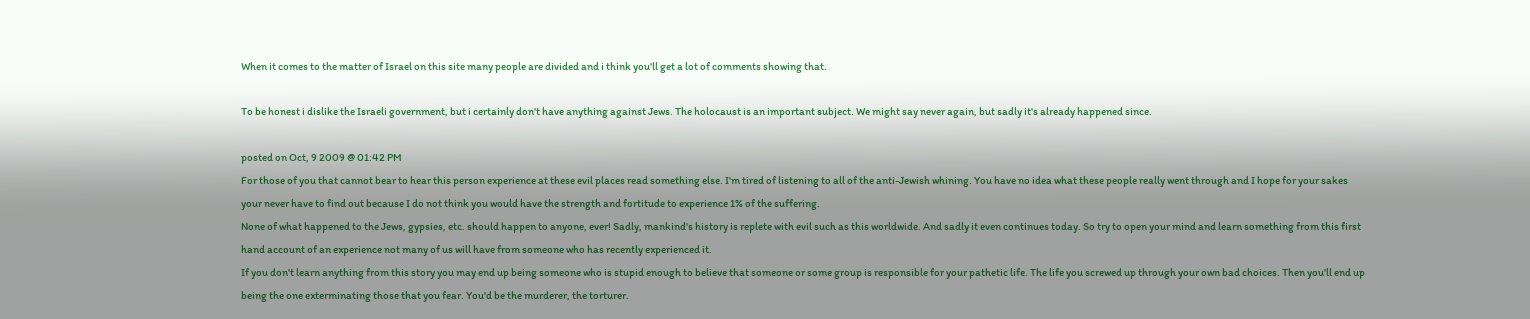When it comes to the matter of Israel on this site many people are divided and i think you'll get a lot of comments showing that.

To be honest i dislike the Israeli government, but i certainly don't have anything against Jews. The holocaust is an important subject. We might say never again, but sadly it's already happened since.

posted on Oct, 9 2009 @ 01:42 PM
For those of you that cannot bear to hear this person experience at these evil places read something else. I'm tired of listening to all of the anti-Jewish whining. You have no idea what these people really went through and I hope for your sakes your never have to find out because I do not think you would have the strength and fortitude to experience 1% of the suffering.
None of what happened to the Jews, gypsies, etc. should happen to anyone, ever! Sadly, mankind's history is replete with evil such as this worldwide. And sadly it even continues today. So try to open your mind and learn something from this first hand account of an experience not many of us will have from someone who has recently experienced it.
If you don't learn anything from this story you may end up being someone who is stupid enough to believe that someone or some group is responsible for your pathetic life. The life you screwed up through your own bad choices. Then you'll end up being the one exterminating those that you fear. You'd be the murderer, the torturer.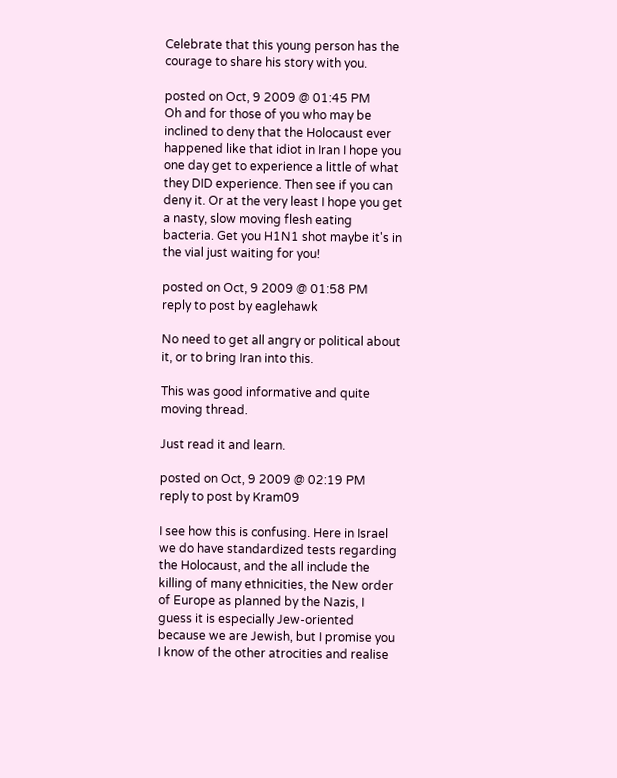Celebrate that this young person has the courage to share his story with you.

posted on Oct, 9 2009 @ 01:45 PM
Oh and for those of you who may be inclined to deny that the Holocaust ever happened like that idiot in Iran I hope you one day get to experience a little of what they DID experience. Then see if you can deny it. Or at the very least I hope you get a nasty, slow moving flesh eating bacteria. Get you H1N1 shot maybe it's in the vial just waiting for you!

posted on Oct, 9 2009 @ 01:58 PM
reply to post by eaglehawk

No need to get all angry or political about it, or to bring Iran into this.

This was good informative and quite moving thread.

Just read it and learn.

posted on Oct, 9 2009 @ 02:19 PM
reply to post by Kram09

I see how this is confusing. Here in Israel we do have standardized tests regarding the Holocaust, and the all include the killing of many ethnicities, the New order of Europe as planned by the Nazis, I guess it is especially Jew-oriented because we are Jewish, but I promise you I know of the other atrocities and realise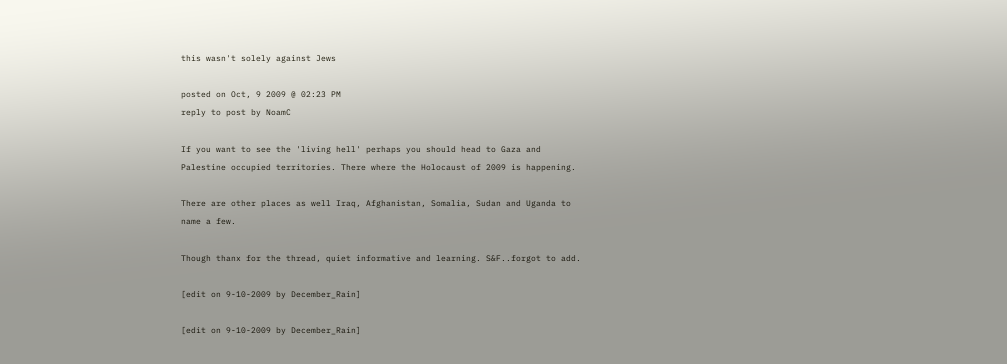this wasn't solely against Jews

posted on Oct, 9 2009 @ 02:23 PM
reply to post by NoamC

If you want to see the 'living hell' perhaps you should head to Gaza and Palestine occupied territories. There where the Holocaust of 2009 is happening.

There are other places as well Iraq, Afghanistan, Somalia, Sudan and Uganda to name a few.

Though thanx for the thread, quiet informative and learning. S&F..forgot to add.

[edit on 9-10-2009 by December_Rain]

[edit on 9-10-2009 by December_Rain]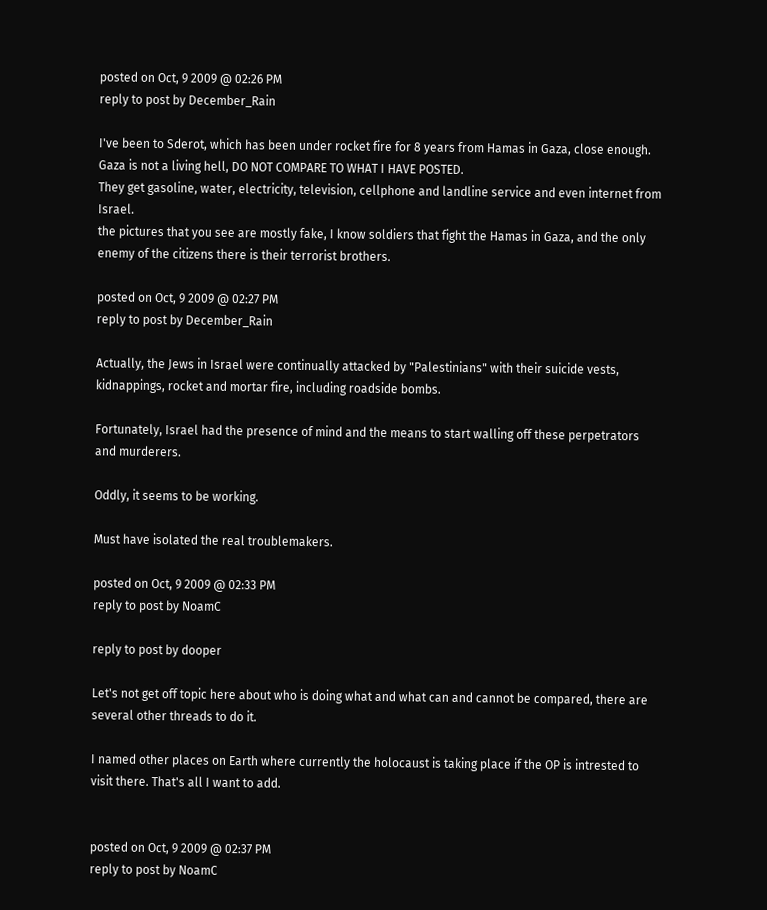posted on Oct, 9 2009 @ 02:26 PM
reply to post by December_Rain

I've been to Sderot, which has been under rocket fire for 8 years from Hamas in Gaza, close enough. Gaza is not a living hell, DO NOT COMPARE TO WHAT I HAVE POSTED.
They get gasoline, water, electricity, television, cellphone and landline service and even internet from Israel.
the pictures that you see are mostly fake, I know soldiers that fight the Hamas in Gaza, and the only enemy of the citizens there is their terrorist brothers.

posted on Oct, 9 2009 @ 02:27 PM
reply to post by December_Rain

Actually, the Jews in Israel were continually attacked by "Palestinians" with their suicide vests, kidnappings, rocket and mortar fire, including roadside bombs.

Fortunately, Israel had the presence of mind and the means to start walling off these perpetrators and murderers.

Oddly, it seems to be working.

Must have isolated the real troublemakers.

posted on Oct, 9 2009 @ 02:33 PM
reply to post by NoamC

reply to post by dooper

Let's not get off topic here about who is doing what and what can and cannot be compared, there are several other threads to do it.

I named other places on Earth where currently the holocaust is taking place if the OP is intrested to visit there. That's all I want to add.


posted on Oct, 9 2009 @ 02:37 PM
reply to post by NoamC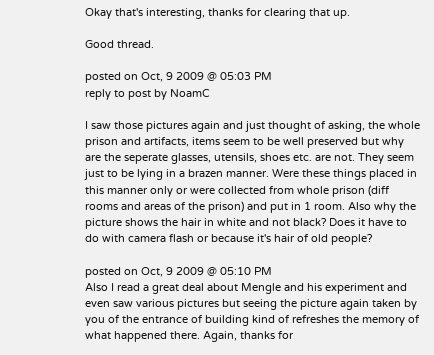Okay that's interesting, thanks for clearing that up.

Good thread.

posted on Oct, 9 2009 @ 05:03 PM
reply to post by NoamC

I saw those pictures again and just thought of asking, the whole prison and artifacts, items seem to be well preserved but why are the seperate glasses, utensils, shoes etc. are not. They seem just to be lying in a brazen manner. Were these things placed in this manner only or were collected from whole prison (diff rooms and areas of the prison) and put in 1 room. Also why the picture shows the hair in white and not black? Does it have to do with camera flash or because it's hair of old people?

posted on Oct, 9 2009 @ 05:10 PM
Also I read a great deal about Mengle and his experiment and even saw various pictures but seeing the picture again taken by you of the entrance of building kind of refreshes the memory of what happened there. Again, thanks for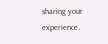sharing your experience.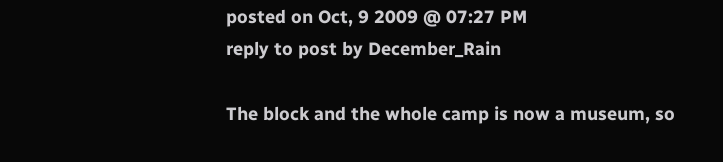posted on Oct, 9 2009 @ 07:27 PM
reply to post by December_Rain

The block and the whole camp is now a museum, so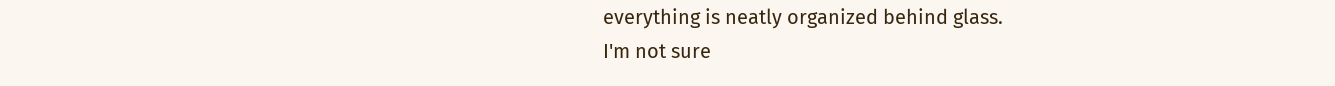everything is neatly organized behind glass.
I'm not sure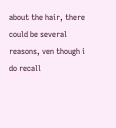about the hair, there could be several reasons, ven though i do recall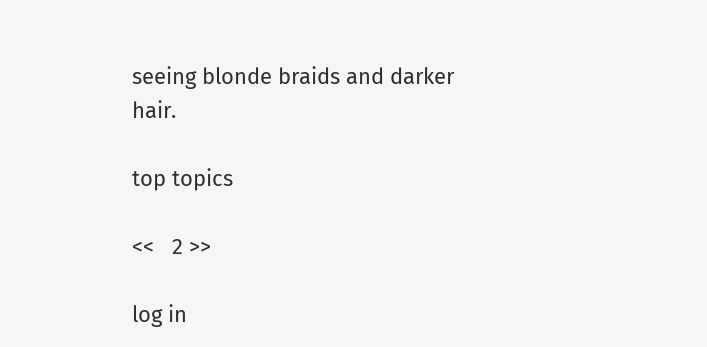seeing blonde braids and darker hair.

top topics

<<   2 >>

log in